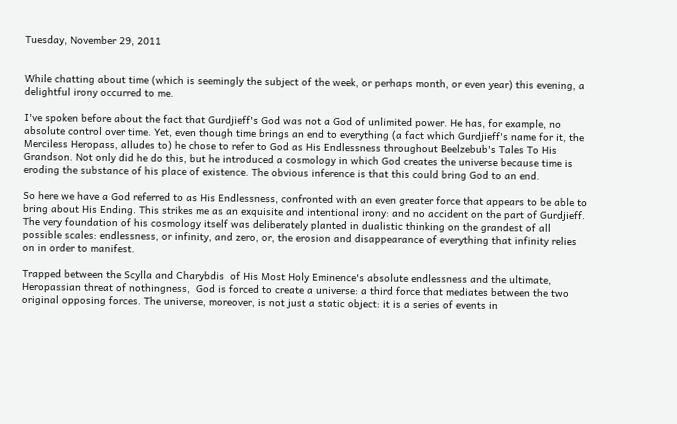Tuesday, November 29, 2011


While chatting about time (which is seemingly the subject of the week, or perhaps month, or even year) this evening, a delightful irony occurred to me.

I've spoken before about the fact that Gurdjieff's God was not a God of unlimited power. He has, for example, no absolute control over time. Yet, even though time brings an end to everything (a fact which Gurdjieff's name for it, the Merciless Heropass, alludes to) he chose to refer to God as His Endlessness throughout Beelzebub's Tales To His Grandson. Not only did he do this, but he introduced a cosmology in which God creates the universe because time is eroding the substance of his place of existence. The obvious inference is that this could bring God to an end.

So here we have a God referred to as His Endlessness, confronted with an even greater force that appears to be able to bring about His Ending. This strikes me as an exquisite and intentional irony: and no accident on the part of Gurdjieff. The very foundation of his cosmology itself was deliberately planted in dualistic thinking on the grandest of all possible scales: endlessness, or infinity, and zero, or, the erosion and disappearance of everything that infinity relies on in order to manifest.

Trapped between the Scylla and Charybdis  of His Most Holy Eminence's absolute endlessness and the ultimate, Heropassian threat of nothingness,  God is forced to create a universe: a third force that mediates between the two original opposing forces. The universe, moreover, is not just a static object: it is a series of events in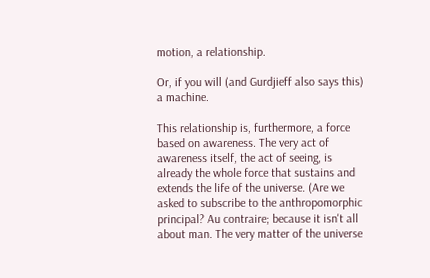motion, a relationship.

Or, if you will (and Gurdjieff also says this) a machine.

This relationship is, furthermore, a force based on awareness. The very act of awareness itself, the act of seeing, is already the whole force that sustains and extends the life of the universe. (Are we asked to subscribe to the anthropomorphic principal? Au contraire; because it isn't all about man. The very matter of the universe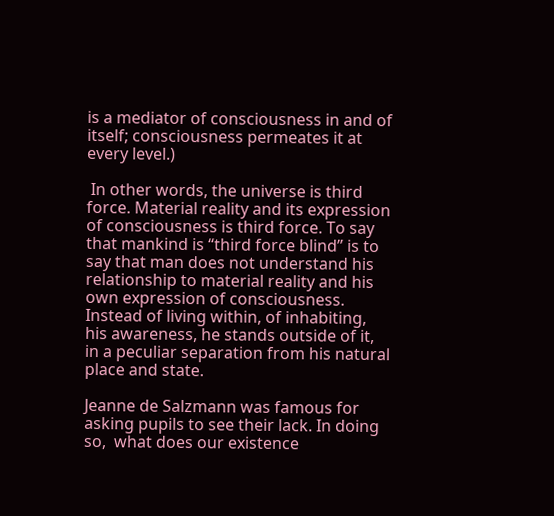is a mediator of consciousness in and of itself; consciousness permeates it at every level.)

 In other words, the universe is third force. Material reality and its expression of consciousness is third force. To say that mankind is “third force blind” is to say that man does not understand his relationship to material reality and his own expression of consciousness. Instead of living within, of inhabiting, his awareness, he stands outside of it, in a peculiar separation from his natural place and state.

Jeanne de Salzmann was famous for asking pupils to see their lack. In doing so,  what does our existence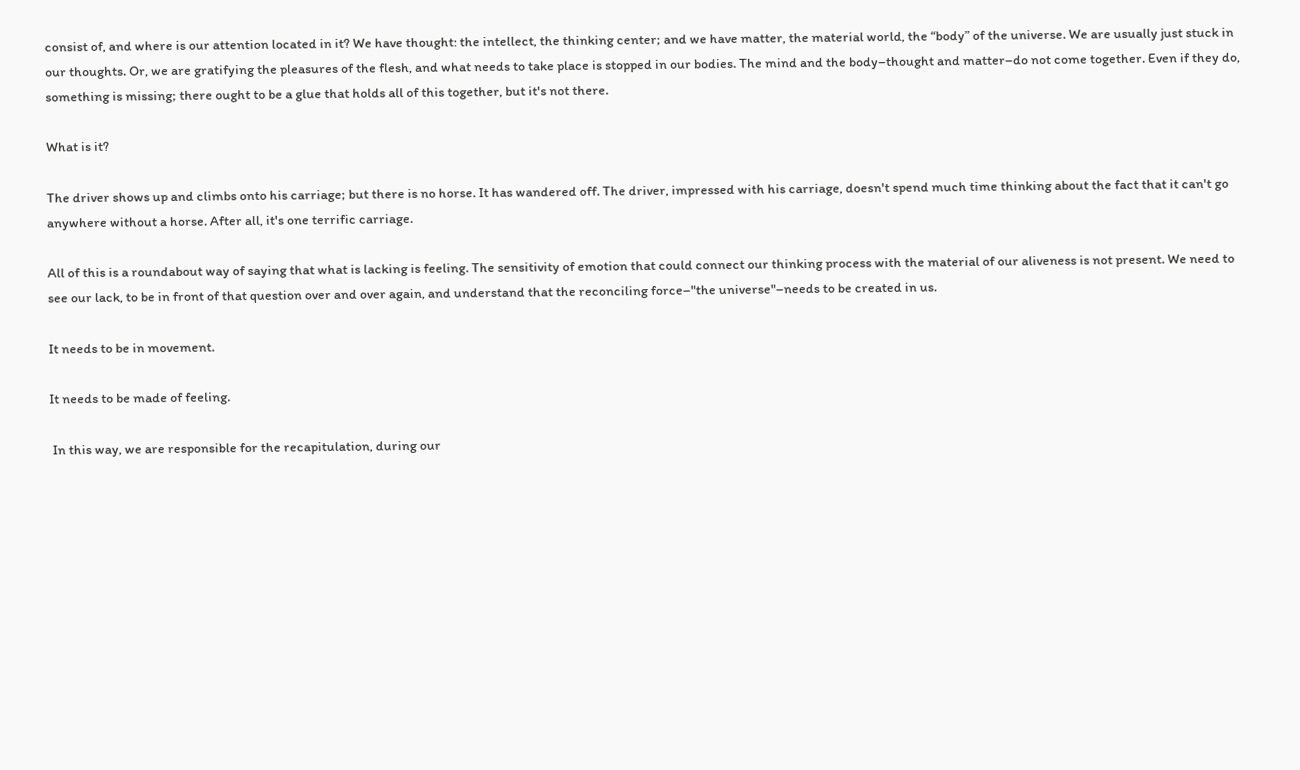consist of, and where is our attention located in it? We have thought: the intellect, the thinking center; and we have matter, the material world, the “body” of the universe. We are usually just stuck in our thoughts. Or, we are gratifying the pleasures of the flesh, and what needs to take place is stopped in our bodies. The mind and the body–thought and matter–do not come together. Even if they do, something is missing; there ought to be a glue that holds all of this together, but it's not there.

What is it?

The driver shows up and climbs onto his carriage; but there is no horse. It has wandered off. The driver, impressed with his carriage, doesn't spend much time thinking about the fact that it can't go anywhere without a horse. After all, it's one terrific carriage.

All of this is a roundabout way of saying that what is lacking is feeling. The sensitivity of emotion that could connect our thinking process with the material of our aliveness is not present. We need to see our lack, to be in front of that question over and over again, and understand that the reconciling force–"the universe"–needs to be created in us.

It needs to be in movement.

It needs to be made of feeling.

 In this way, we are responsible for the recapitulation, during our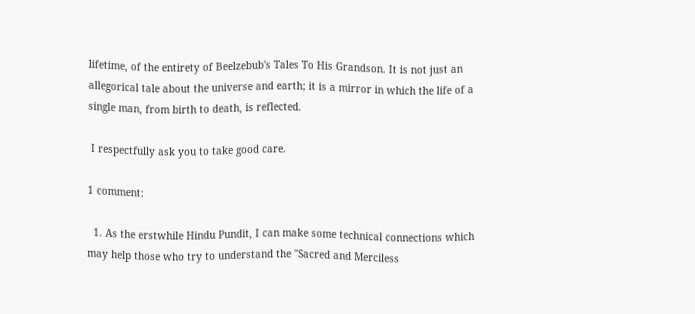lifetime, of the entirety of Beelzebub's Tales To His Grandson. It is not just an allegorical tale about the universe and earth; it is a mirror in which the life of a single man, from birth to death, is reflected.

 I respectfully ask you to take good care.

1 comment:

  1. As the erstwhile Hindu Pundit, I can make some technical connections which may help those who try to understand the "Sacred and Merciless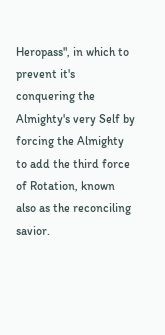Heropass", in which to prevent it's conquering the Almighty's very Self by forcing the Almighty to add the third force of Rotation, known also as the reconciling savior.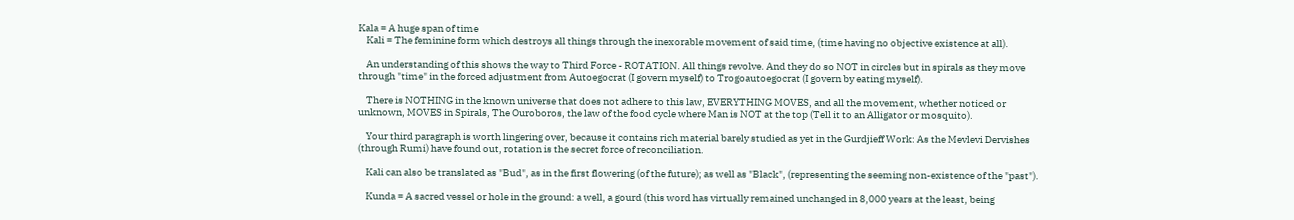Kala = A huge span of time
    Kali = The feminine form which destroys all things through the inexorable movement of said time, (time having no objective existence at all).

    An understanding of this shows the way to Third Force - ROTATION. All things revolve. And they do so NOT in circles but in spirals as they move through "time" in the forced adjustment from Autoegocrat (I govern myself) to Trogoautoegocrat (I govern by eating myself).

    There is NOTHING in the known universe that does not adhere to this law, EVERYTHING MOVES, and all the movement, whether noticed or unknown, MOVES in Spirals, The Ouroboros, the law of the food cycle where Man is NOT at the top (Tell it to an Alligator or mosquito).

    Your third paragraph is worth lingering over, because it contains rich material barely studied as yet in the Gurdjieff Work: As the Mevlevi Dervishes (through Rumi) have found out, rotation is the secret force of reconciliation.

    Kali can also be translated as "Bud", as in the first flowering (of the future); as well as "Black", (representing the seeming non-existence of the "past").

    Kunda = A sacred vessel or hole in the ground: a well, a gourd (this word has virtually remained unchanged in 8,000 years at the least, being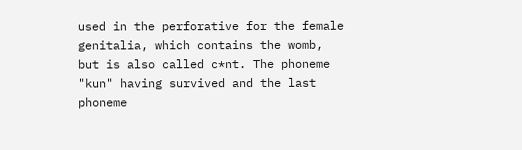used in the perforative for the female genitalia, which contains the womb, but is also called c*nt. The phoneme "kun" having survived and the last phoneme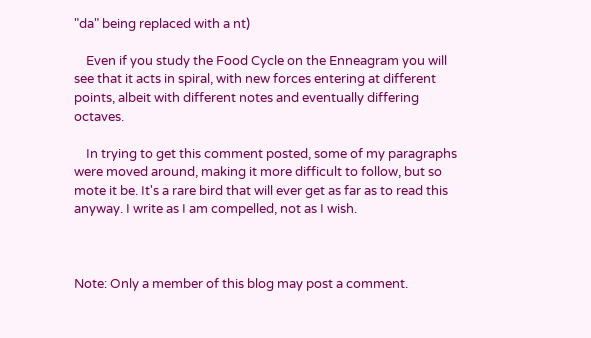"da" being replaced with a nt)

    Even if you study the Food Cycle on the Enneagram you will see that it acts in spiral, with new forces entering at different points, albeit with different notes and eventually differing octaves.

    In trying to get this comment posted, some of my paragraphs were moved around, making it more difficult to follow, but so mote it be. It's a rare bird that will ever get as far as to read this anyway. I write as I am compelled, not as I wish.



Note: Only a member of this blog may post a comment.